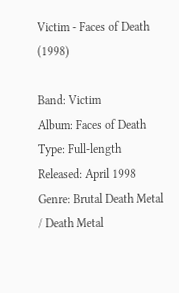Victim - Faces of Death (1998)

Band: Victim
Album: Faces of Death
Type: Full-length
Released: April 1998
Genre: Brutal Death Metal / Death Metal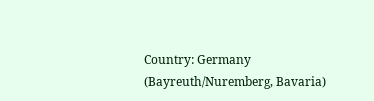Country: Germany (Bayreuth/Nuremberg, Bavaria)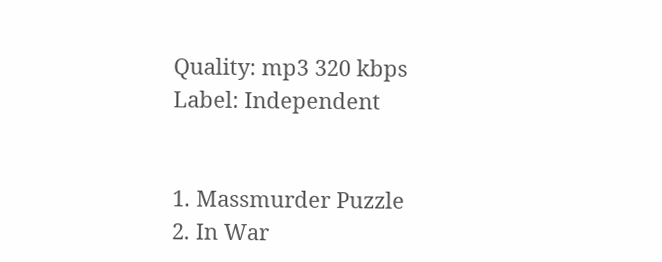Quality: mp3 320 kbps
Label: Independent


1. Massmurder Puzzle
2. In War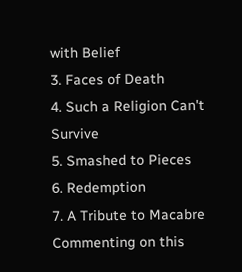with Belief
3. Faces of Death
4. Such a Religion Can't Survive
5. Smashed to Pieces
6. Redemption
7. A Tribute to Macabre
Commenting on this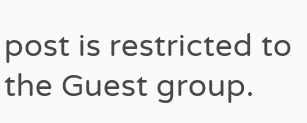post is restricted to the Guest group.